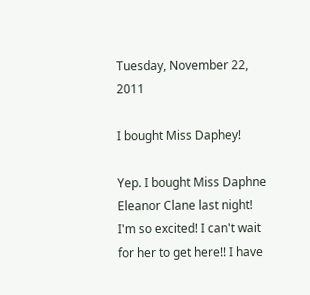Tuesday, November 22, 2011

I bought Miss Daphey!

Yep. I bought Miss Daphne Eleanor Clane last night! I'm so excited! I can't wait for her to get here!! I have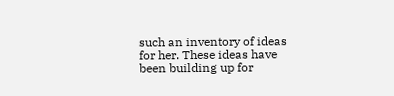such an inventory of ideas for her. These ideas have been building up for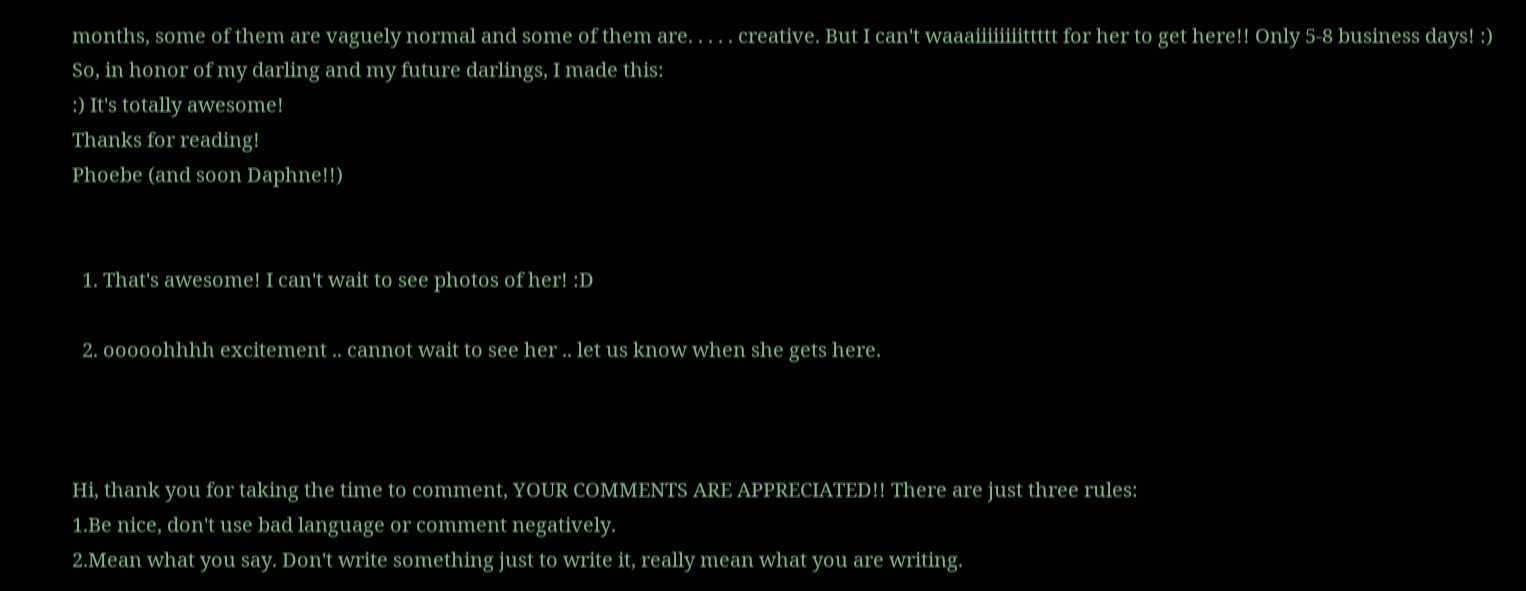months, some of them are vaguely normal and some of them are. . . . . creative. But I can't waaaiiiiiiiittttt for her to get here!! Only 5-8 business days! :)
So, in honor of my darling and my future darlings, I made this:
:) It's totally awesome!
Thanks for reading!
Phoebe (and soon Daphne!!)


  1. That's awesome! I can't wait to see photos of her! :D

  2. ooooohhhh excitement .. cannot wait to see her .. let us know when she gets here.



Hi, thank you for taking the time to comment, YOUR COMMENTS ARE APPRECIATED!! There are just three rules:
1.Be nice, don't use bad language or comment negatively.
2.Mean what you say. Don't write something just to write it, really mean what you are writing.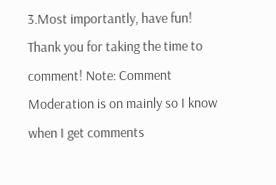3.Most importantly, have fun!
Thank you for taking the time to comment! Note: Comment Moderation is on mainly so I know when I get comments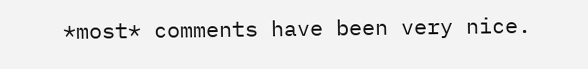*most* comments have been very nice.